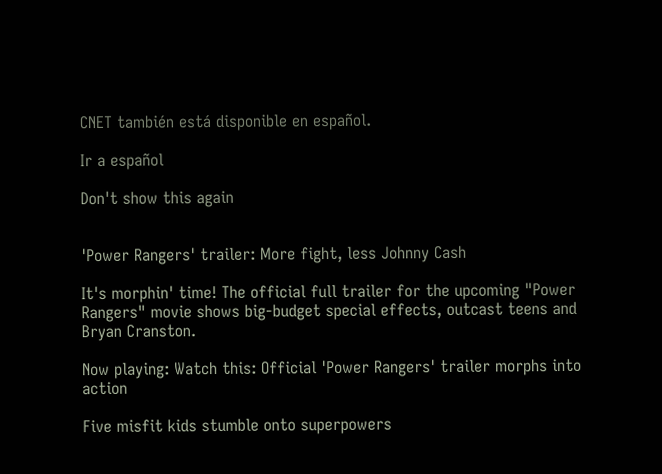CNET también está disponible en español.

Ir a español

Don't show this again


'Power Rangers' trailer: More fight, less Johnny Cash

It's morphin' time! The official full trailer for the upcoming "Power Rangers" movie shows big-budget special effects, outcast teens and Bryan Cranston.

Now playing: Watch this: Official 'Power Rangers' trailer morphs into action

Five misfit kids stumble onto superpowers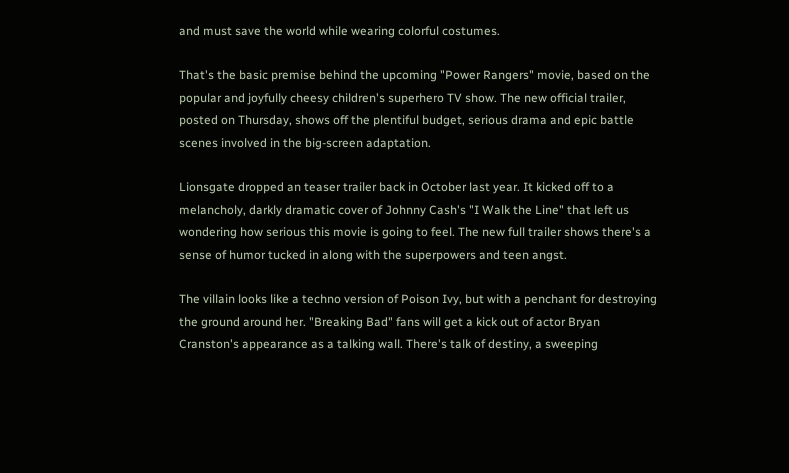and must save the world while wearing colorful costumes.

That's the basic premise behind the upcoming "Power Rangers" movie, based on the popular and joyfully cheesy children's superhero TV show. The new official trailer, posted on Thursday, shows off the plentiful budget, serious drama and epic battle scenes involved in the big-screen adaptation.

Lionsgate dropped an teaser trailer back in October last year. It kicked off to a melancholy, darkly dramatic cover of Johnny Cash's "I Walk the Line" that left us wondering how serious this movie is going to feel. The new full trailer shows there's a sense of humor tucked in along with the superpowers and teen angst.

The villain looks like a techno version of Poison Ivy, but with a penchant for destroying the ground around her. "Breaking Bad" fans will get a kick out of actor Bryan Cranston's appearance as a talking wall. There's talk of destiny, a sweeping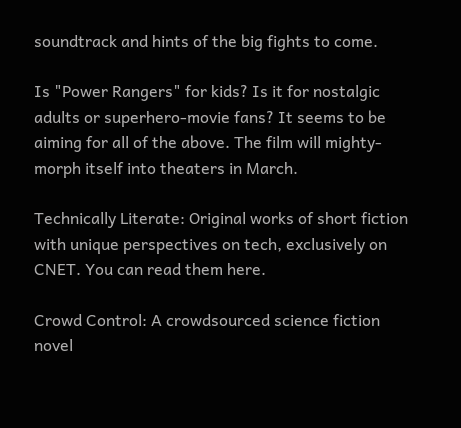soundtrack and hints of the big fights to come.

Is "Power Rangers" for kids? Is it for nostalgic adults or superhero-movie fans? It seems to be aiming for all of the above. The film will mighty-morph itself into theaters in March.

Technically Literate: Original works of short fiction with unique perspectives on tech, exclusively on CNET. You can read them here.

Crowd Control: A crowdsourced science fiction novel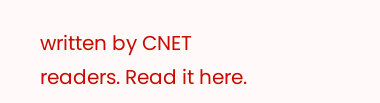written by CNET readers. Read it here.